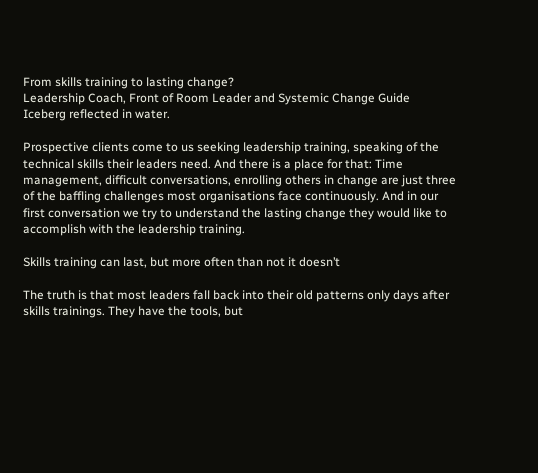From skills training to lasting change?
Leadership Coach, Front of Room Leader and Systemic Change Guide
Iceberg reflected in water.

Prospective clients come to us seeking leadership training, speaking of the technical skills their leaders need. And there is a place for that: Time management, difficult conversations, enrolling others in change are just three of the baffling challenges most organisations face continuously. And in our first conversation we try to understand the lasting change they would like to accomplish with the leadership training.

Skills training can last, but more often than not it doesn’t

The truth is that most leaders fall back into their old patterns only days after skills trainings. They have the tools, but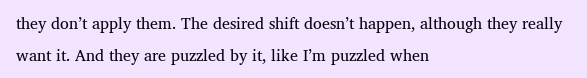they don’t apply them. The desired shift doesn’t happen, although they really want it. And they are puzzled by it, like I’m puzzled when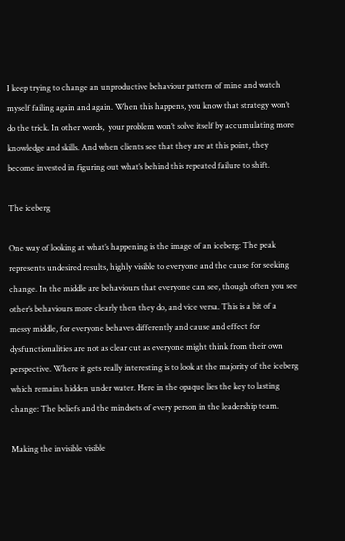I keep trying to change an unproductive behaviour pattern of mine and watch myself failing again and again. When this happens, you know that strategy won’t do the trick. In other words,  your problem won’t solve itself by accumulating more knowledge and skills. And when clients see that they are at this point, they become invested in figuring out what’s behind this repeated failure to shift.

The iceberg

One way of looking at what’s happening is the image of an iceberg: The peak represents undesired results, highly visible to everyone and the cause for seeking change. In the middle are behaviours that everyone can see, though often you see other’s behaviours more clearly then they do, and vice versa. This is a bit of a messy middle, for everyone behaves differently and cause and effect for dysfunctionalities are not as clear cut as everyone might think from their own perspective. Where it gets really interesting is to look at the majority of the iceberg which remains hidden under water. Here in the opaque lies the key to lasting change: The beliefs and the mindsets of every person in the leadership team.

Making the invisible visible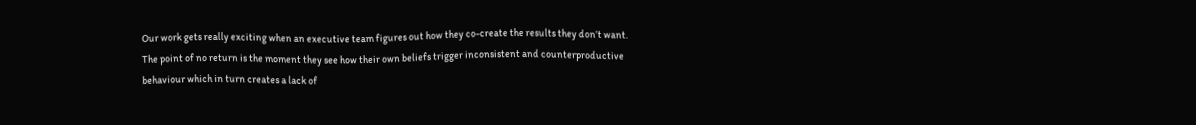Our work gets really exciting when an executive team figures out how they co-create the results they don’t want. The point of no return is the moment they see how their own beliefs trigger inconsistent and counterproductive behaviour which in turn creates a lack of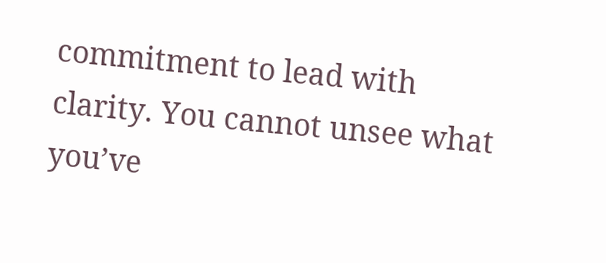commitment to lead with clarity. You cannot unsee what you’ve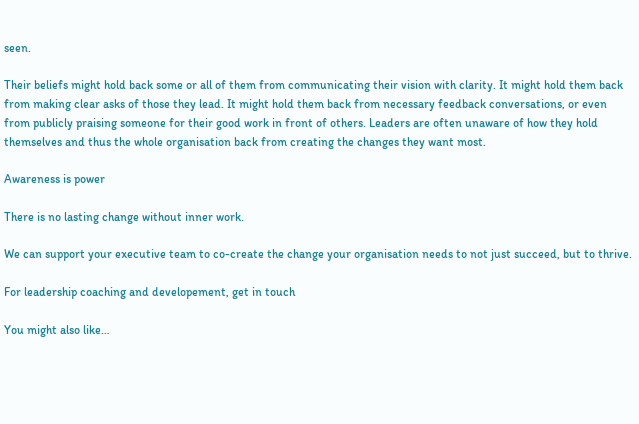seen.

Their beliefs might hold back some or all of them from communicating their vision with clarity. It might hold them back from making clear asks of those they lead. It might hold them back from necessary feedback conversations, or even from publicly praising someone for their good work in front of others. Leaders are often unaware of how they hold themselves and thus the whole organisation back from creating the changes they want most.

Awareness is power

There is no lasting change without inner work.

We can support your executive team to co-create the change your organisation needs to not just succeed, but to thrive.

For leadership coaching and developement, get in touch

You might also like…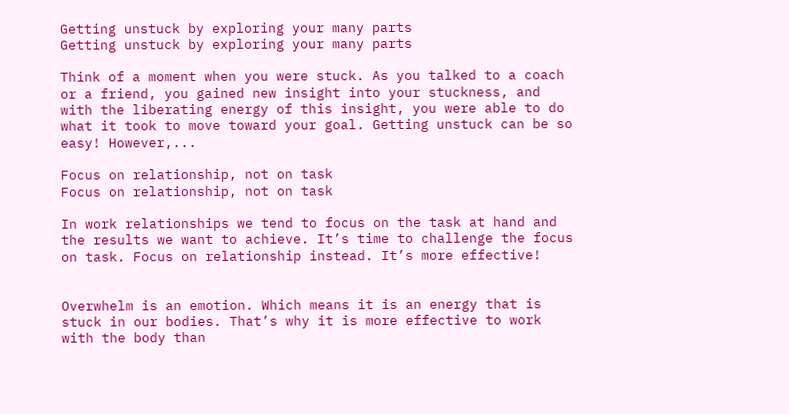Getting unstuck by exploring your many parts
Getting unstuck by exploring your many parts

Think of a moment when you were stuck. As you talked to a coach or a friend, you gained new insight into your stuckness, and with the liberating energy of this insight, you were able to do what it took to move toward your goal. Getting unstuck can be so easy! However,...

Focus on relationship, not on task
Focus on relationship, not on task

In work relationships we tend to focus on the task at hand and the results we want to achieve. It’s time to challenge the focus on task. Focus on relationship instead. It’s more effective!


Overwhelm is an emotion. Which means it is an energy that is stuck in our bodies. That’s why it is more effective to work with the body than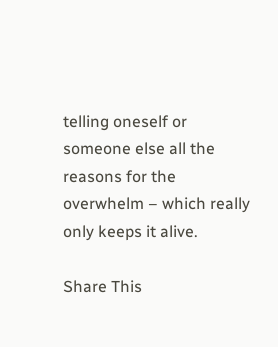telling oneself or someone else all the reasons for the overwhelm – which really only keeps it alive.

Share This